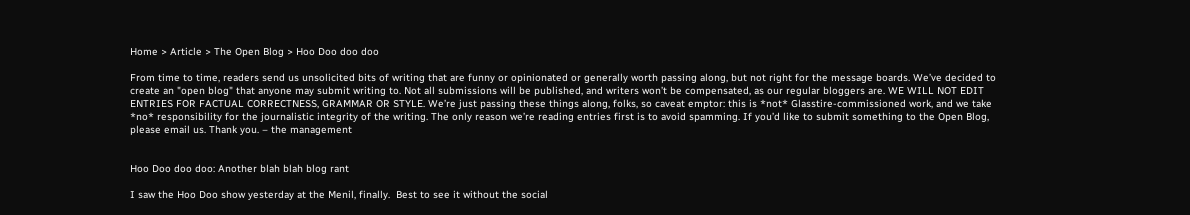Home > Article > The Open Blog > Hoo Doo doo doo

From time to time, readers send us unsolicited bits of writing that are funny or opinionated or generally worth passing along, but not right for the message boards. We’ve decided to create an "open blog" that anyone may submit writing to. Not all submissions will be published, and writers won’t be compensated, as our regular bloggers are. WE WILL NOT EDIT ENTRIES FOR FACTUAL CORRECTNESS, GRAMMAR OR STYLE. We’re just passing these things along, folks, so caveat emptor: this is *not* Glasstire-commissioned work, and we take *no* responsibility for the journalistic integrity of the writing. The only reason we’re reading entries first is to avoid spamming. If you’d like to submit something to the Open Blog, please email us. Thank you. – the management


Hoo Doo doo doo: Another blah blah blog rant

I saw the Hoo Doo show yesterday at the Menil, finally.  Best to see it without the social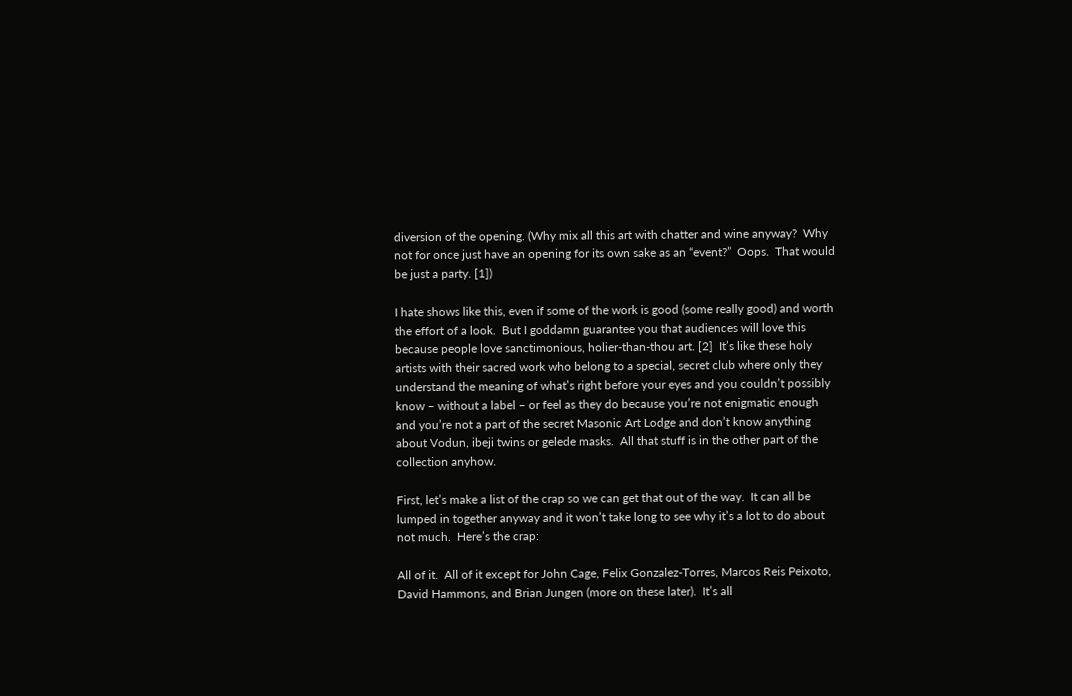diversion of the opening. (Why mix all this art with chatter and wine anyway?  Why not for once just have an opening for its own sake as an “event?”  Oops.  That would be just a party. [1])

I hate shows like this, even if some of the work is good (some really good) and worth the effort of a look.  But I goddamn guarantee you that audiences will love this because people love sanctimonious, holier-than-thou art. [2]  It’s like these holy artists with their sacred work who belong to a special, secret club where only they understand the meaning of what’s right before your eyes and you couldn’t possibly know – without a label – or feel as they do because you’re not enigmatic enough and you’re not a part of the secret Masonic Art Lodge and don’t know anything about Vodun, ibeji twins or gelede masks.  All that stuff is in the other part of the collection anyhow.

First, let’s make a list of the crap so we can get that out of the way.  It can all be lumped in together anyway and it won’t take long to see why it’s a lot to do about not much.  Here’s the crap:

All of it.  All of it except for John Cage, Felix Gonzalez-Torres, Marcos Reis Peixoto, David Hammons, and Brian Jungen (more on these later).  It’s all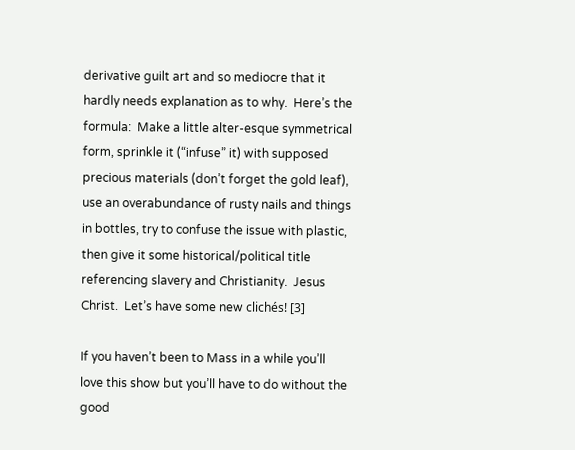derivative guilt art and so mediocre that it hardly needs explanation as to why.  Here’s the formula:  Make a little alter-esque symmetrical form, sprinkle it (“infuse” it) with supposed precious materials (don’t forget the gold leaf), use an overabundance of rusty nails and things in bottles, try to confuse the issue with plastic, then give it some historical/political title referencing slavery and Christianity.  Jesus Christ.  Let’s have some new clichés! [3]

If you haven’t been to Mass in a while you’ll love this show but you’ll have to do without the good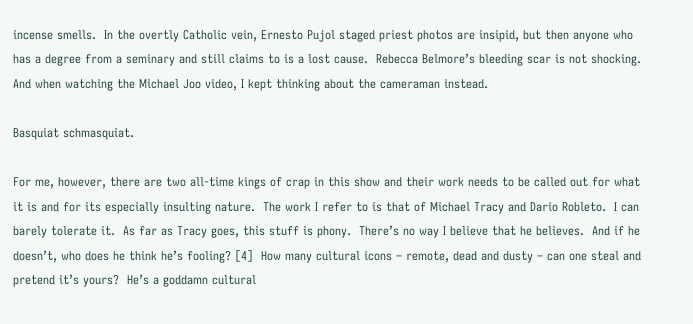incense smells.  In the overtly Catholic vein, Ernesto Pujol staged priest photos are insipid, but then anyone who has a degree from a seminary and still claims to is a lost cause.  Rebecca Belmore’s bleeding scar is not shocking.  And when watching the Michael Joo video, I kept thinking about the cameraman instead.

Basquiat schmasquiat.

For me, however, there are two all-time kings of crap in this show and their work needs to be called out for what it is and for its especially insulting nature.  The work I refer to is that of Michael Tracy and Dario Robleto.  I can barely tolerate it.  As far as Tracy goes, this stuff is phony.  There’s no way I believe that he believes.  And if he doesn’t, who does he think he’s fooling? [4]  How many cultural icons – remote, dead and dusty – can one steal and pretend it’s yours?  He’s a goddamn cultural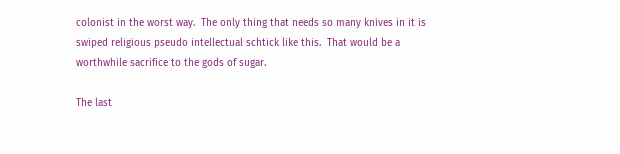colonist in the worst way.  The only thing that needs so many knives in it is swiped religious pseudo intellectual schtick like this.  That would be a worthwhile sacrifice to the gods of sugar.

The last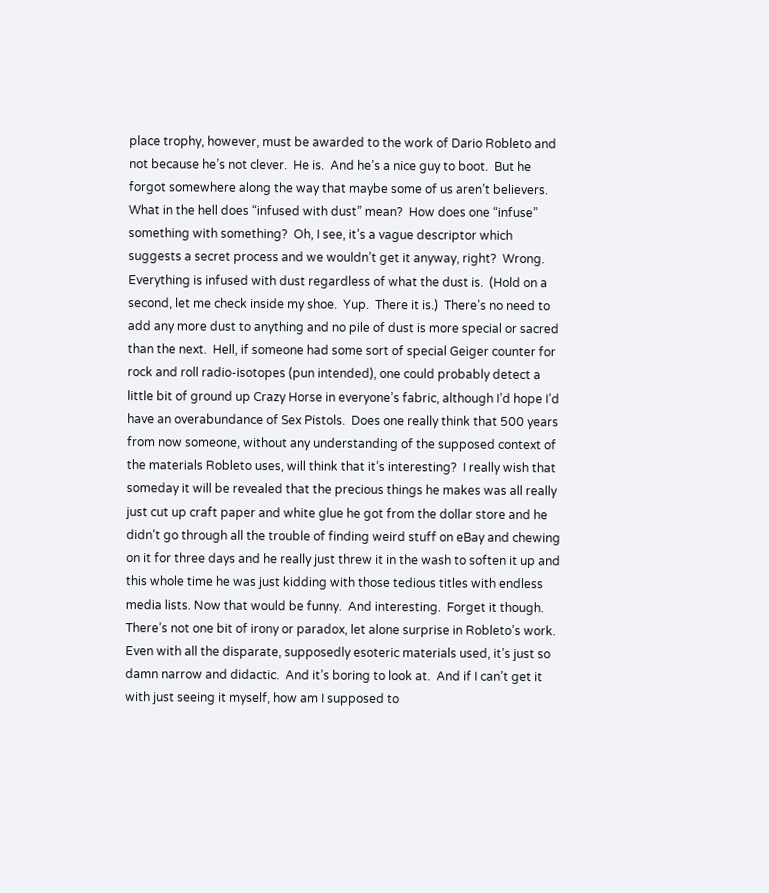place trophy, however, must be awarded to the work of Dario Robleto and not because he’s not clever.  He is.  And he’s a nice guy to boot.  But he forgot somewhere along the way that maybe some of us aren’t believers.  What in the hell does “infused with dust” mean?  How does one “infuse” something with something?  Oh, I see, it’s a vague descriptor which suggests a secret process and we wouldn’t get it anyway, right?  Wrong.  Everything is infused with dust regardless of what the dust is.  (Hold on a second, let me check inside my shoe.  Yup.  There it is.)  There’s no need to add any more dust to anything and no pile of dust is more special or sacred than the next.  Hell, if someone had some sort of special Geiger counter for rock and roll radio-isotopes (pun intended), one could probably detect a little bit of ground up Crazy Horse in everyone’s fabric, although I’d hope I’d have an overabundance of Sex Pistols.  Does one really think that 500 years from now someone, without any understanding of the supposed context of the materials Robleto uses, will think that it’s interesting?  I really wish that someday it will be revealed that the precious things he makes was all really just cut up craft paper and white glue he got from the dollar store and he didn’t go through all the trouble of finding weird stuff on eBay and chewing on it for three days and he really just threw it in the wash to soften it up and this whole time he was just kidding with those tedious titles with endless media lists. Now that would be funny.  And interesting.  Forget it though.  There’s not one bit of irony or paradox, let alone surprise in Robleto’s work.  Even with all the disparate, supposedly esoteric materials used, it’s just so damn narrow and didactic.  And it’s boring to look at.  And if I can’t get it with just seeing it myself, how am I supposed to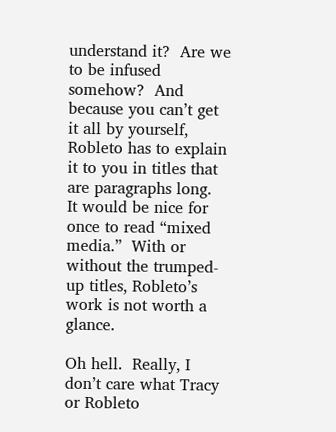understand it?  Are we to be infused somehow?  And because you can’t get it all by yourself, Robleto has to explain it to you in titles that are paragraphs long.  It would be nice for once to read “mixed media.”  With or without the trumped-up titles, Robleto’s work is not worth a glance.

Oh hell.  Really, I don’t care what Tracy or Robleto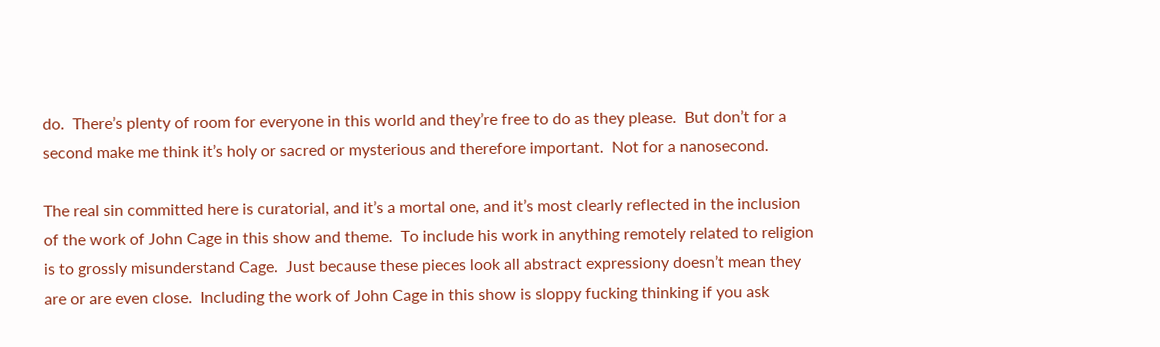do.  There’s plenty of room for everyone in this world and they’re free to do as they please.  But don’t for a second make me think it’s holy or sacred or mysterious and therefore important.  Not for a nanosecond.

The real sin committed here is curatorial, and it’s a mortal one, and it’s most clearly reflected in the inclusion of the work of John Cage in this show and theme.  To include his work in anything remotely related to religion is to grossly misunderstand Cage.  Just because these pieces look all abstract expressiony doesn’t mean they are or are even close.  Including the work of John Cage in this show is sloppy fucking thinking if you ask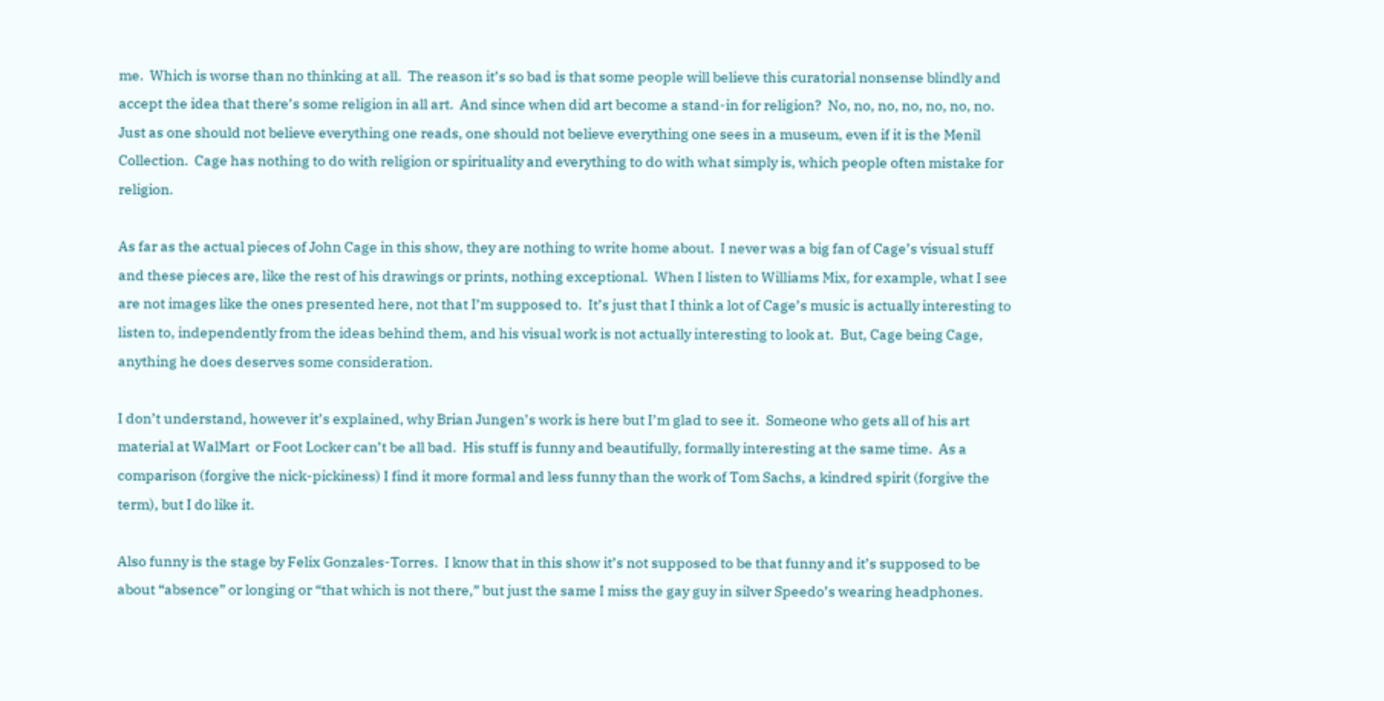me.  Which is worse than no thinking at all.  The reason it’s so bad is that some people will believe this curatorial nonsense blindly and accept the idea that there’s some religion in all art.  And since when did art become a stand-in for religion?  No, no, no, no, no, no, no.  Just as one should not believe everything one reads, one should not believe everything one sees in a museum, even if it is the Menil Collection.  Cage has nothing to do with religion or spirituality and everything to do with what simply is, which people often mistake for religion.

As far as the actual pieces of John Cage in this show, they are nothing to write home about.  I never was a big fan of Cage’s visual stuff and these pieces are, like the rest of his drawings or prints, nothing exceptional.  When I listen to Williams Mix, for example, what I see are not images like the ones presented here, not that I’m supposed to.  It’s just that I think a lot of Cage’s music is actually interesting to listen to, independently from the ideas behind them, and his visual work is not actually interesting to look at.  But, Cage being Cage, anything he does deserves some consideration.

I don’t understand, however it’s explained, why Brian Jungen’s work is here but I’m glad to see it.  Someone who gets all of his art material at WalMart  or Foot Locker can’t be all bad.  His stuff is funny and beautifully, formally interesting at the same time.  As a comparison (forgive the nick-pickiness) I find it more formal and less funny than the work of Tom Sachs, a kindred spirit (forgive the term), but I do like it.

Also funny is the stage by Felix Gonzales-Torres.  I know that in this show it’s not supposed to be that funny and it’s supposed to be about “absence” or longing or “that which is not there,” but just the same I miss the gay guy in silver Speedo’s wearing headphones.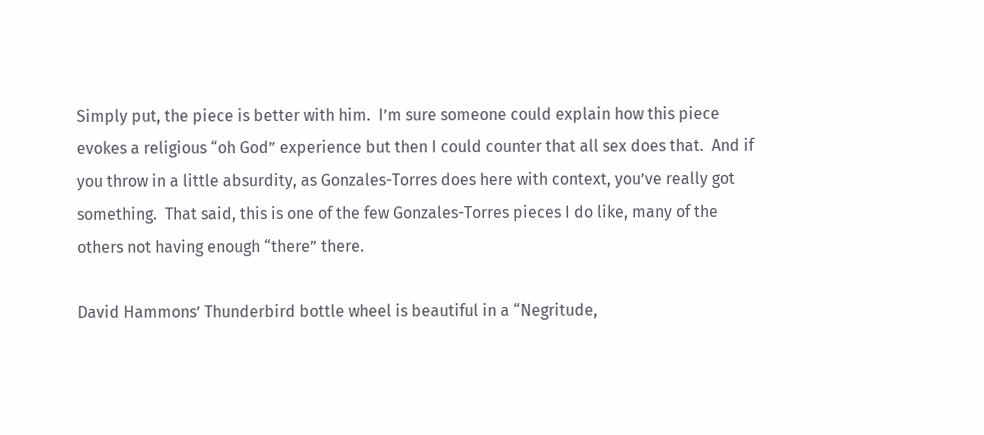Simply put, the piece is better with him.  I’m sure someone could explain how this piece evokes a religious “oh God” experience but then I could counter that all sex does that.  And if you throw in a little absurdity, as Gonzales-Torres does here with context, you’ve really got something.  That said, this is one of the few Gonzales-Torres pieces I do like, many of the others not having enough “there” there.

David Hammons’ Thunderbird bottle wheel is beautiful in a “Negritude,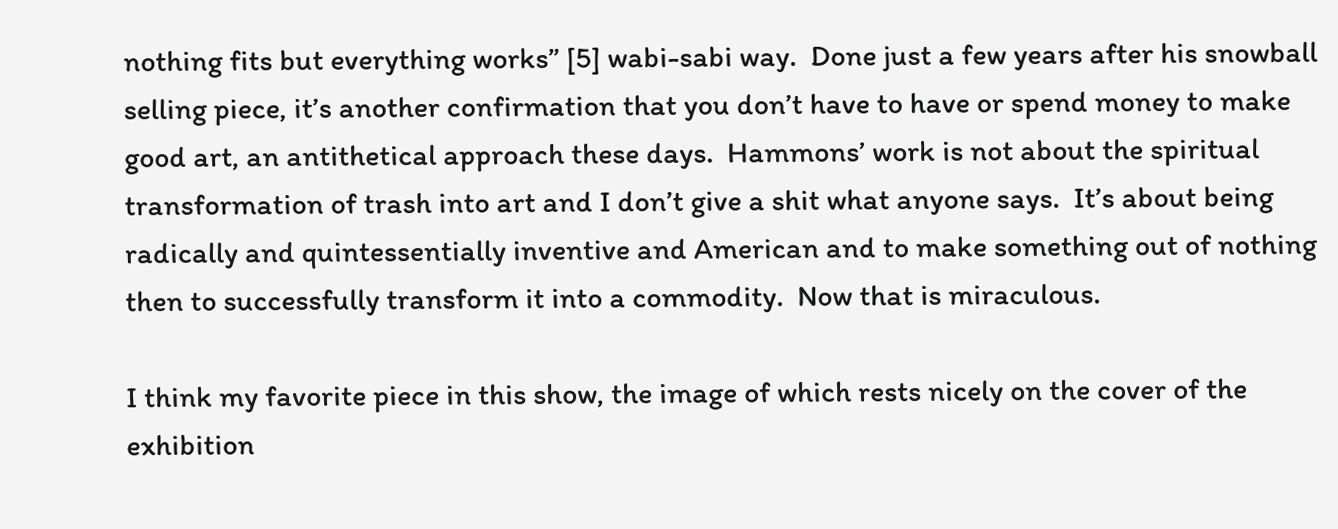nothing fits but everything works” [5] wabi-sabi way.  Done just a few years after his snowball selling piece, it’s another confirmation that you don’t have to have or spend money to make good art, an antithetical approach these days.  Hammons’ work is not about the spiritual transformation of trash into art and I don’t give a shit what anyone says.  It’s about being radically and quintessentially inventive and American and to make something out of nothing then to successfully transform it into a commodity.  Now that is miraculous.

I think my favorite piece in this show, the image of which rests nicely on the cover of the exhibition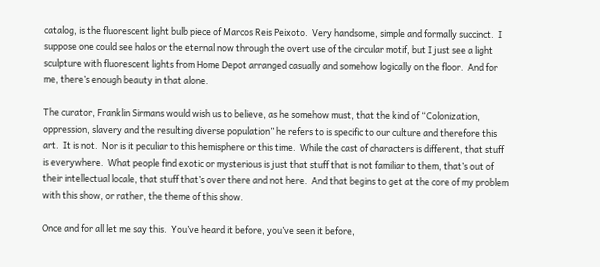catalog, is the fluorescent light bulb piece of Marcos Reis Peixoto.  Very handsome, simple and formally succinct.  I suppose one could see halos or the eternal now through the overt use of the circular motif, but I just see a light sculpture with fluorescent lights from Home Depot arranged casually and somehow logically on the floor.  And for me, there’s enough beauty in that alone.

The curator, Franklin Sirmans would wish us to believe, as he somehow must, that the kind of “Colonization, oppression, slavery and the resulting diverse population” he refers to is specific to our culture and therefore this art.  It is not.  Nor is it peculiar to this hemisphere or this time.  While the cast of characters is different, that stuff is everywhere.  What people find exotic or mysterious is just that stuff that is not familiar to them, that’s out of their intellectual locale, that stuff that’s over there and not here.  And that begins to get at the core of my problem with this show, or rather, the theme of this show.

Once and for all let me say this.  You’ve heard it before, you’ve seen it before,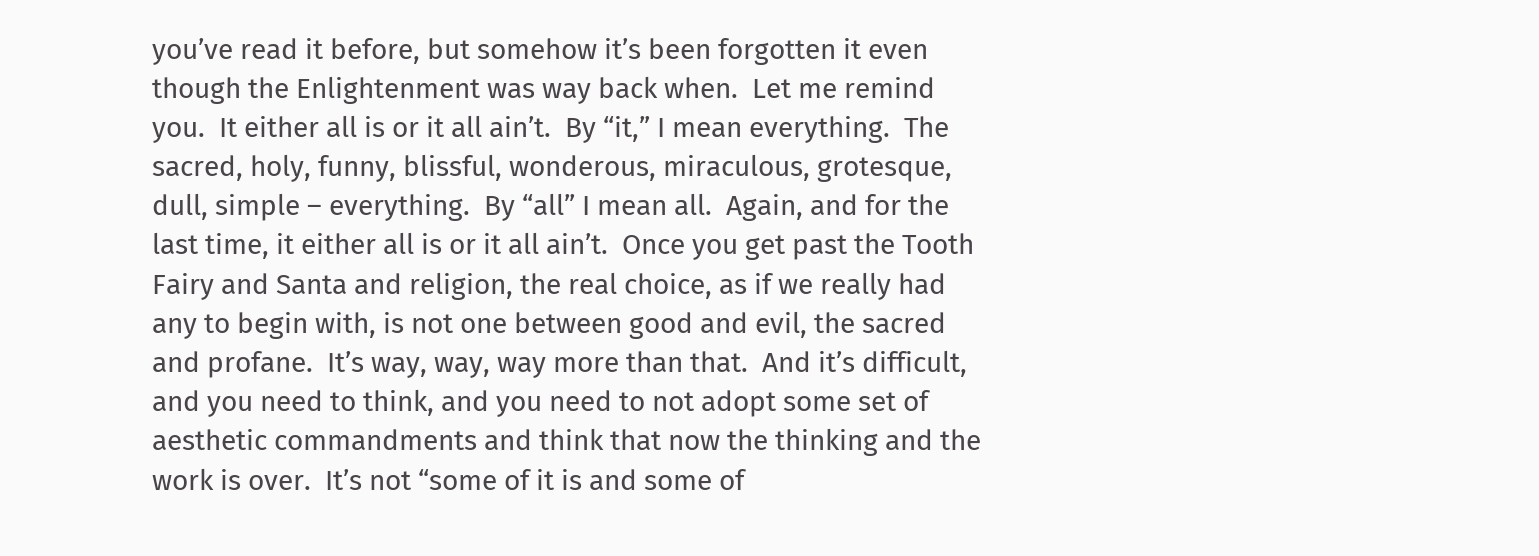you’ve read it before, but somehow it’s been forgotten it even though the Enlightenment was way back when.  Let me remind you.  It either all is or it all ain’t.  By “it,” I mean everything.  The sacred, holy, funny, blissful, wonderous, miraculous, grotesque, dull, simple – everything.  By “all” I mean all.  Again, and for the last time, it either all is or it all ain’t.  Once you get past the Tooth Fairy and Santa and religion, the real choice, as if we really had any to begin with, is not one between good and evil, the sacred and profane.  It’s way, way, way more than that.  And it’s difficult, and you need to think, and you need to not adopt some set of aesthetic commandments and think that now the thinking and the work is over.  It’s not “some of it is and some of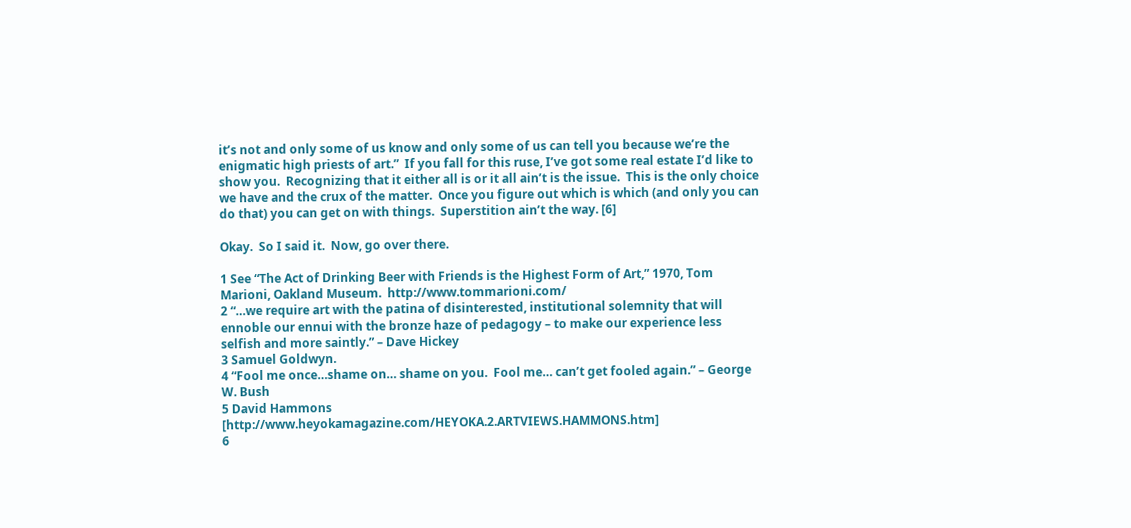it’s not and only some of us know and only some of us can tell you because we’re the enigmatic high priests of art.”  If you fall for this ruse, I’ve got some real estate I’d like to show you.  Recognizing that it either all is or it all ain’t is the issue.  This is the only choice we have and the crux of the matter.  Once you figure out which is which (and only you can do that) you can get on with things.  Superstition ain’t the way. [6]

Okay.  So I said it.  Now, go over there.

1 See “The Act of Drinking Beer with Friends is the Highest Form of Art,” 1970, Tom Marioni, Oakland Museum.  http://www.tommarioni.com/
2 “…we require art with the patina of disinterested, institutional solemnity that will ennoble our ennui with the bronze haze of pedagogy – to make our experience less selfish and more saintly.” – Dave Hickey
3 Samuel Goldwyn.
4 “Fool me once…shame on… shame on you.  Fool me… can’t get fooled again.” – George W. Bush
5 David Hammons [http://www.heyokamagazine.com/HEYOKA.2.ARTVIEWS.HAMMONS.htm]
6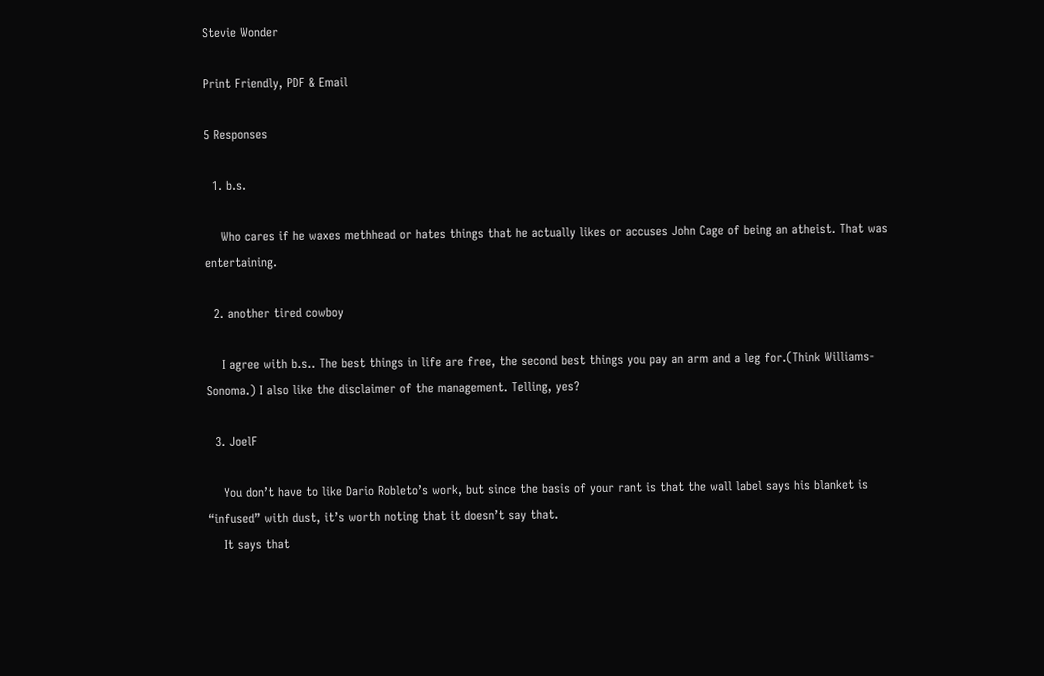Stevie Wonder

Print Friendly, PDF & Email

5 Responses

  1. b.s.

    Who cares if he waxes methhead or hates things that he actually likes or accuses John Cage of being an atheist. That was entertaining.

  2. another tired cowboy

    I agree with b.s.. The best things in life are free, the second best things you pay an arm and a leg for.(Think Williams-Sonoma.) I also like the disclaimer of the management. Telling, yes?

  3. JoelF

    You don’t have to like Dario Robleto’s work, but since the basis of your rant is that the wall label says his blanket is “infused” with dust, it’s worth noting that it doesn’t say that.
    It says that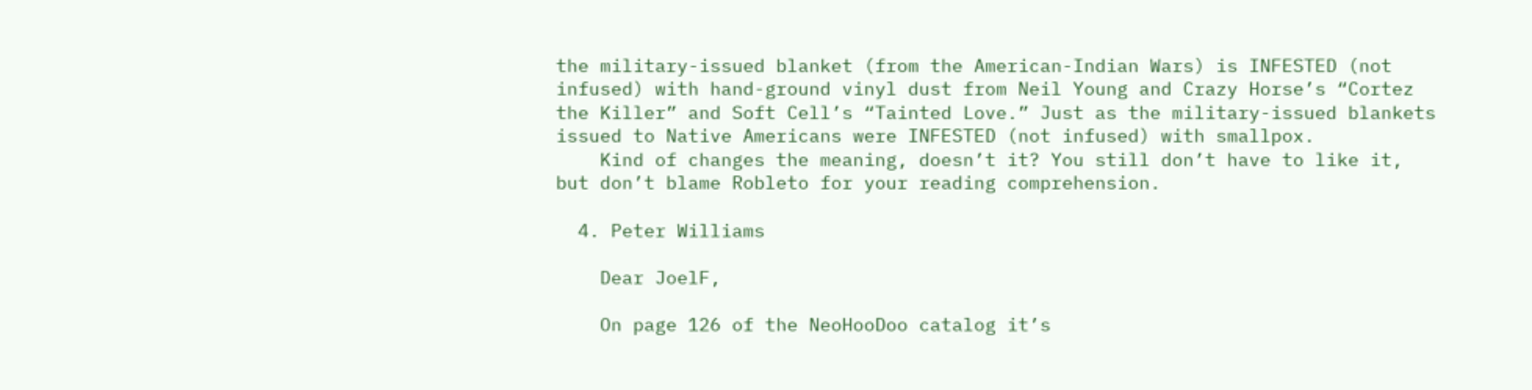the military-issued blanket (from the American-Indian Wars) is INFESTED (not infused) with hand-ground vinyl dust from Neil Young and Crazy Horse’s “Cortez the Killer” and Soft Cell’s “Tainted Love.” Just as the military-issued blankets issued to Native Americans were INFESTED (not infused) with smallpox.
    Kind of changes the meaning, doesn’t it? You still don’t have to like it, but don’t blame Robleto for your reading comprehension.

  4. Peter Williams

    Dear JoelF,

    On page 126 of the NeoHooDoo catalog it’s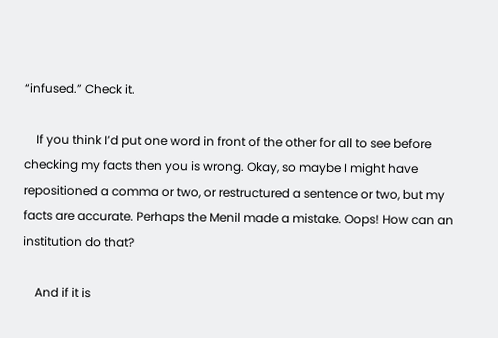“infused.” Check it.

    If you think I’d put one word in front of the other for all to see before checking my facts then you is wrong. Okay, so maybe I might have repositioned a comma or two, or restructured a sentence or two, but my facts are accurate. Perhaps the Menil made a mistake. Oops! How can an institution do that?

    And if it is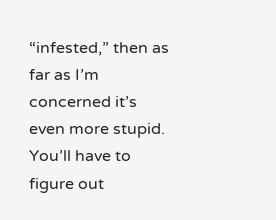“infested,” then as far as I’m concerned it’s even more stupid. You’ll have to figure out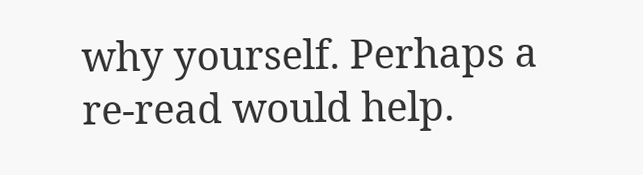why yourself. Perhaps a re-read would help.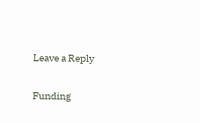Leave a Reply

Funding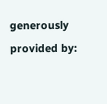generously provided by: